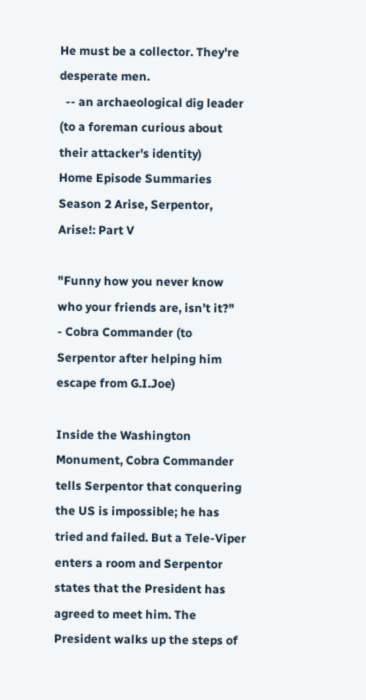He must be a collector. They're desperate men.
  -- an archaeological dig leader (to a foreman curious about their attacker's identity)
Home Episode Summaries Season 2 Arise, Serpentor, Arise!: Part V

"Funny how you never know who your friends are, isn’t it?"
- Cobra Commander (to Serpentor after helping him escape from G.I.Joe)

Inside the Washington Monument, Cobra Commander tells Serpentor that conquering the US is impossible; he has tried and failed. But a Tele-Viper enters a room and Serpentor states that the President has agreed to meet him. The President walks up the steps of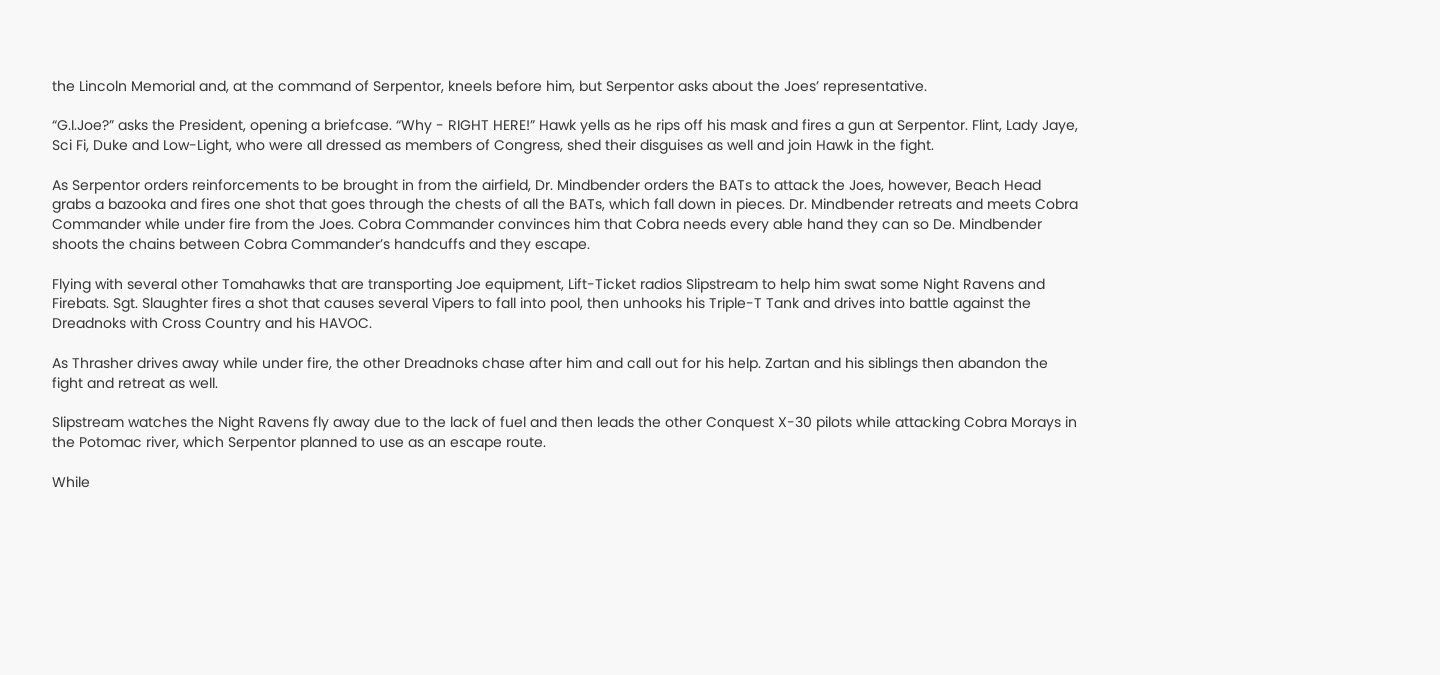the Lincoln Memorial and, at the command of Serpentor, kneels before him, but Serpentor asks about the Joes’ representative.

“G.I.Joe?” asks the President, opening a briefcase. “Why - RIGHT HERE!” Hawk yells as he rips off his mask and fires a gun at Serpentor. Flint, Lady Jaye, Sci Fi, Duke and Low-Light, who were all dressed as members of Congress, shed their disguises as well and join Hawk in the fight.

As Serpentor orders reinforcements to be brought in from the airfield, Dr. Mindbender orders the BATs to attack the Joes, however, Beach Head grabs a bazooka and fires one shot that goes through the chests of all the BATs, which fall down in pieces. Dr. Mindbender retreats and meets Cobra Commander while under fire from the Joes. Cobra Commander convinces him that Cobra needs every able hand they can so De. Mindbender shoots the chains between Cobra Commander’s handcuffs and they escape.

Flying with several other Tomahawks that are transporting Joe equipment, Lift-Ticket radios Slipstream to help him swat some Night Ravens and Firebats. Sgt. Slaughter fires a shot that causes several Vipers to fall into pool, then unhooks his Triple-T Tank and drives into battle against the Dreadnoks with Cross Country and his HAVOC.

As Thrasher drives away while under fire, the other Dreadnoks chase after him and call out for his help. Zartan and his siblings then abandon the fight and retreat as well.

Slipstream watches the Night Ravens fly away due to the lack of fuel and then leads the other Conquest X-30 pilots while attacking Cobra Morays in the Potomac river, which Serpentor planned to use as an escape route.

While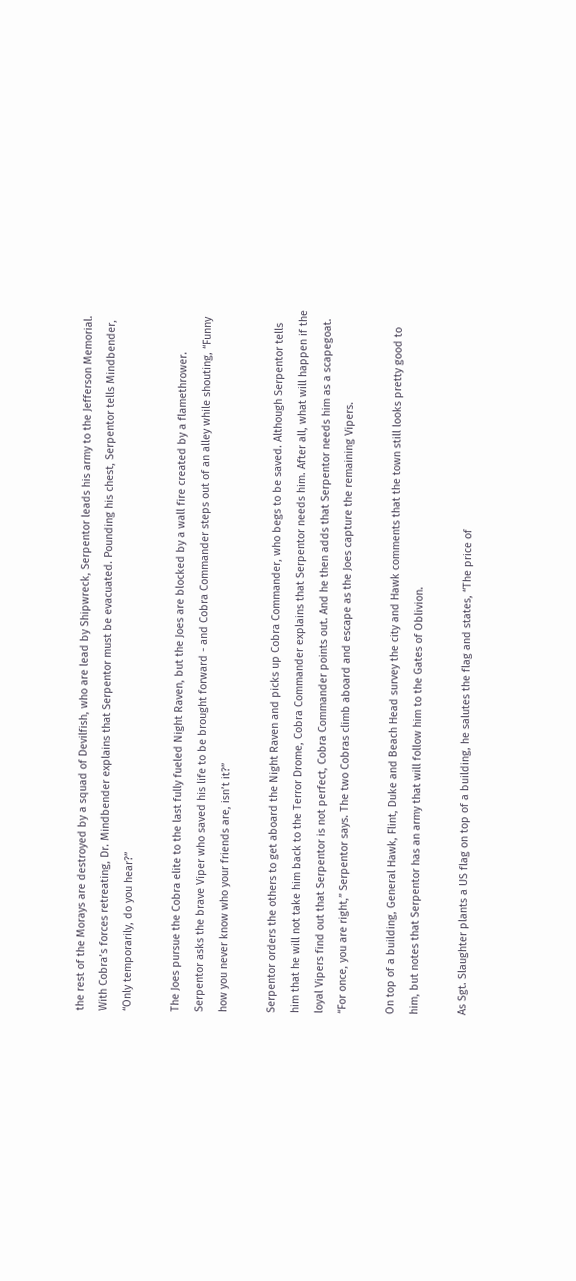the rest of the Morays are destroyed by a squad of Devilfish, who are lead by Shipwreck, Serpentor leads his army to the Jefferson Memorial. With Cobra’s forces retreating, Dr. Mindbender explains that Serpentor must be evacuated. Pounding his chest, Serpentor tells Mindbender, “Only temporarily, do you hear?”

The Joes pursue the Cobra elite to the last fully fueled Night Raven, but the Joes are blocked by a wall fire created by a flamethrower. Serpentor asks the brave Viper who saved his life to be brought forward - and Cobra Commander steps out of an alley while shouting, “Funny how you never know who your friends are, isn’t it?”

Serpentor orders the others to get aboard the Night Raven and picks up Cobra Commander, who begs to be saved. Although Serpentor tells him that he will not take him back to the Terror Drome, Cobra Commander explains that Serpentor needs him. After all, what will happen if the loyal Vipers find out that Serpentor is not perfect, Cobra Commander points out. And he then adds that Serpentor needs him as a scapegoat. “For once, you are right,” Serpentor says. The two Cobras climb aboard and escape as the Joes capture the remaining Vipers.

On top of a building, General Hawk, Flint, Duke and Beach Head survey the city and Hawk comments that the town still looks pretty good to him, but notes that Serpentor has an army that will follow him to the Gates of Oblivion.

As Sgt. Slaughter plants a US flag on top of a building, he salutes the flag and states, “The price of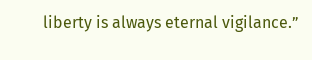liberty is always eternal vigilance.”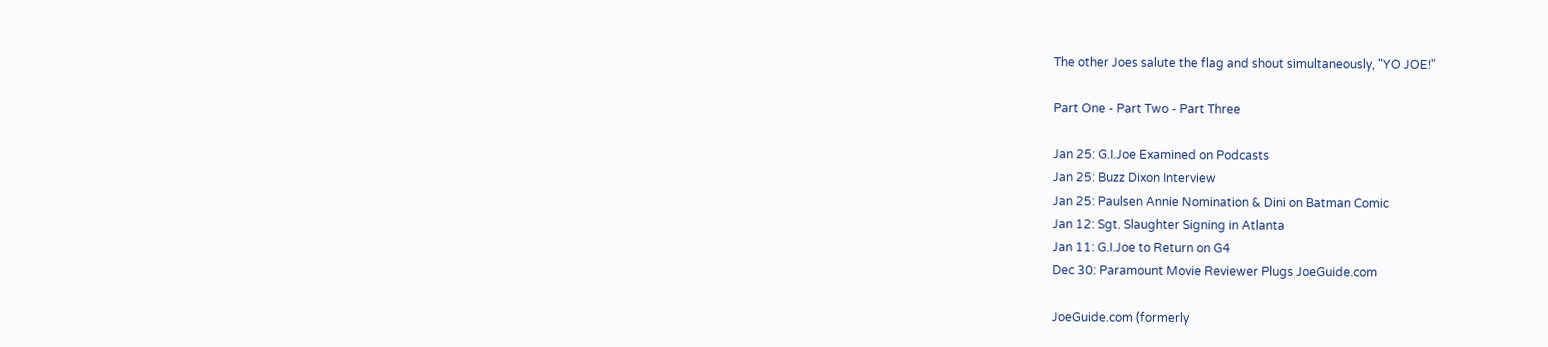The other Joes salute the flag and shout simultaneously, "YO JOE!"

Part One - Part Two - Part Three

Jan 25: G.I.Joe Examined on Podcasts
Jan 25: Buzz Dixon Interview
Jan 25: Paulsen Annie Nomination & Dini on Batman Comic
Jan 12: Sgt. Slaughter Signing in Atlanta
Jan 11: G.I.Joe to Return on G4
Dec 30: Paramount Movie Reviewer Plugs JoeGuide.com

JoeGuide.com (formerly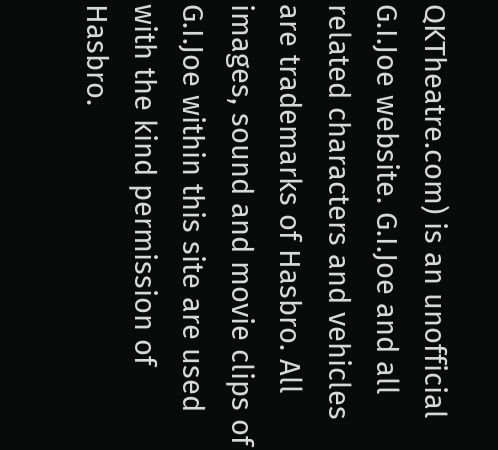QKTheatre.com) is an unofficial G.I.Joe website. G.I.Joe and all related characters and vehicles are trademarks of Hasbro. All images, sound and movie clips of G.I.Joe within this site are used with the kind permission of Hasbro.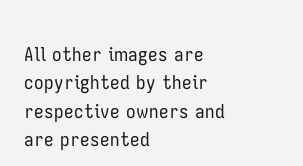All other images are copyrighted by their respective owners and are presented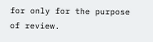for only for the purpose of review.